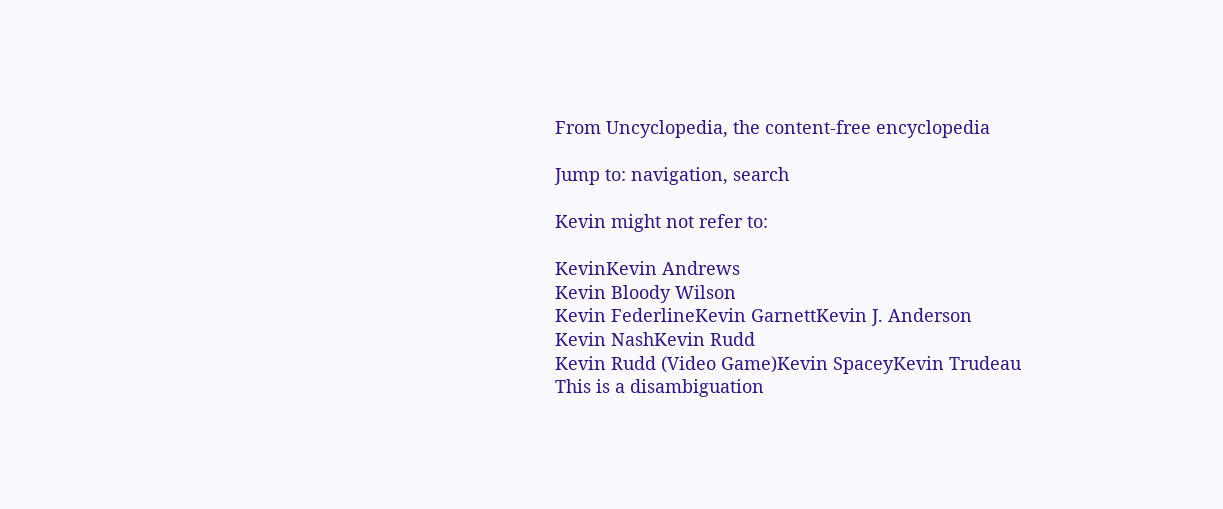From Uncyclopedia, the content-free encyclopedia

Jump to: navigation, search

Kevin might not refer to:

KevinKevin Andrews
Kevin Bloody Wilson
Kevin FederlineKevin GarnettKevin J. Anderson
Kevin NashKevin Rudd
Kevin Rudd (Video Game)Kevin SpaceyKevin Trudeau
This is a disambiguation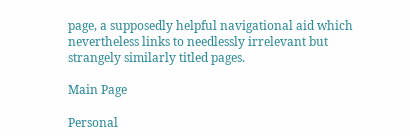page, a supposedly helpful navigational aid which nevertheless links to needlessly irrelevant but strangely similarly titled pages.

Main Page

Personal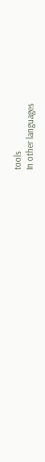tools
In other languages